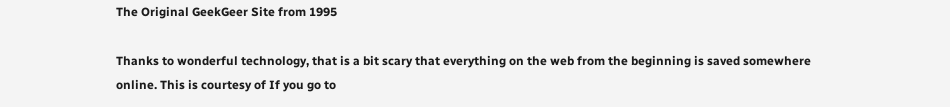The Original GeekGeer Site from 1995

Thanks to wonderful technology, that is a bit scary that everything on the web from the beginning is saved somewhere online. This is courtesy of If you go to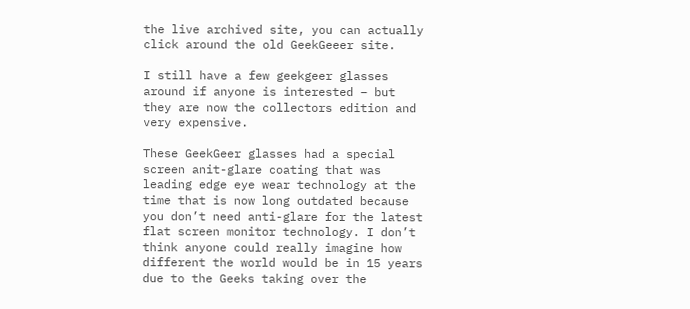the live archived site, you can actually click around the old GeekGeeer site.

I still have a few geekgeer glasses around if anyone is interested – but they are now the collectors edition and very expensive.

These GeekGeer glasses had a special screen anit-glare coating that was leading edge eye wear technology at the time that is now long outdated because you don’t need anti-glare for the latest flat screen monitor technology. I don’t think anyone could really imagine how different the world would be in 15 years due to the Geeks taking over the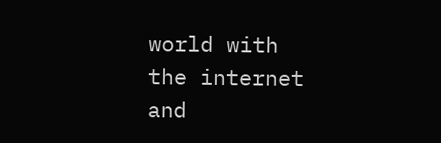world with the internet and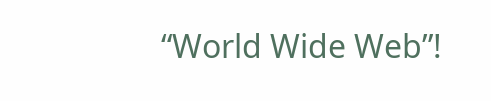“World Wide Web”!